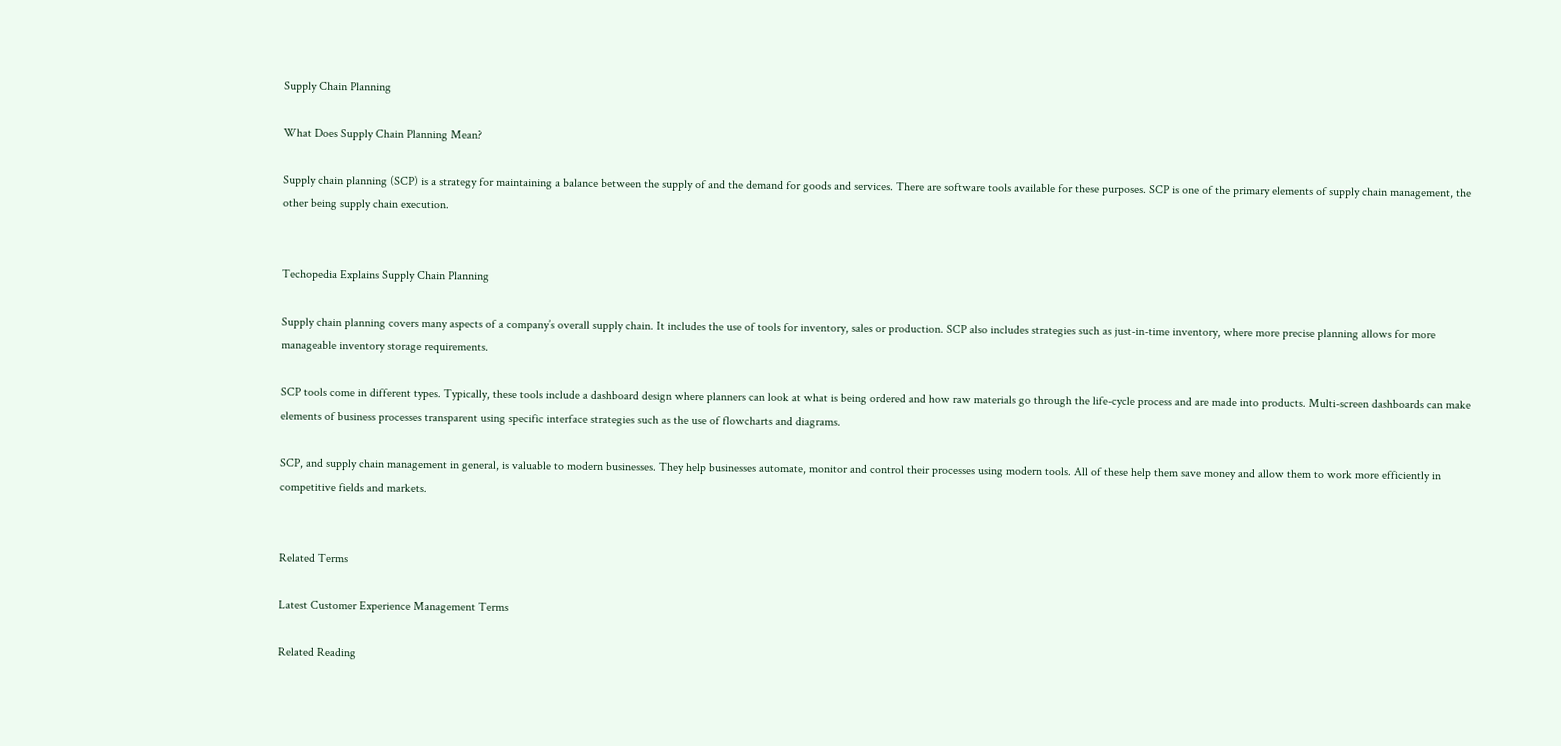Supply Chain Planning

What Does Supply Chain Planning Mean?

Supply chain planning (SCP) is a strategy for maintaining a balance between the supply of and the demand for goods and services. There are software tools available for these purposes. SCP is one of the primary elements of supply chain management, the other being supply chain execution.


Techopedia Explains Supply Chain Planning

Supply chain planning covers many aspects of a company’s overall supply chain. It includes the use of tools for inventory, sales or production. SCP also includes strategies such as just-in-time inventory, where more precise planning allows for more manageable inventory storage requirements.

SCP tools come in different types. Typically, these tools include a dashboard design where planners can look at what is being ordered and how raw materials go through the life-cycle process and are made into products. Multi-screen dashboards can make elements of business processes transparent using specific interface strategies such as the use of flowcharts and diagrams.

SCP, and supply chain management in general, is valuable to modern businesses. They help businesses automate, monitor and control their processes using modern tools. All of these help them save money and allow them to work more efficiently in competitive fields and markets.


Related Terms

Latest Customer Experience Management Terms

Related Reading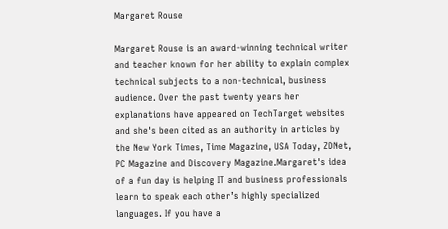Margaret Rouse

Margaret Rouse is an award-winning technical writer and teacher known for her ability to explain complex technical subjects to a non-technical, business audience. Over the past twenty years her explanations have appeared on TechTarget websites and she's been cited as an authority in articles by the New York Times, Time Magazine, USA Today, ZDNet, PC Magazine and Discovery Magazine.Margaret's idea of a fun day is helping IT and business professionals learn to speak each other’s highly specialized languages. If you have a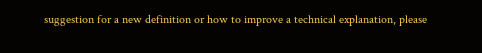suggestion for a new definition or how to improve a technical explanation, please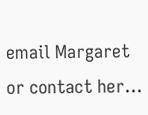email Margaret or contact her…